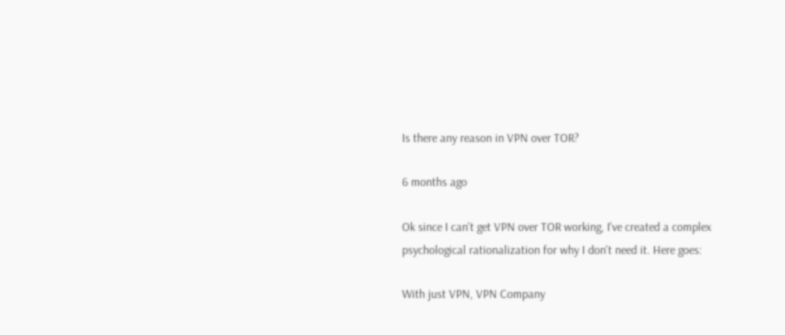Is there any reason in VPN over TOR?

6 months ago

Ok since I can't get VPN over TOR working, I've created a complex psychological rationalization for why I don't need it. Here goes:

With just VPN, VPN Company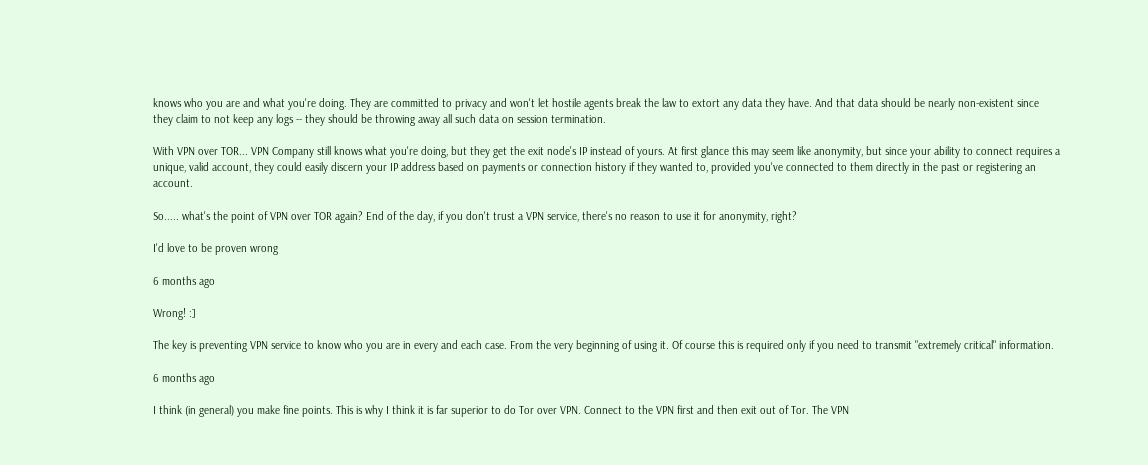knows who you are and what you're doing. They are committed to privacy and won't let hostile agents break the law to extort any data they have. And that data should be nearly non-existent since they claim to not keep any logs -- they should be throwing away all such data on session termination.

With VPN over TOR... VPN Company still knows what you're doing, but they get the exit node's IP instead of yours. At first glance this may seem like anonymity, but since your ability to connect requires a unique, valid account, they could easily discern your IP address based on payments or connection history if they wanted to, provided you've connected to them directly in the past or registering an account.

So..... what's the point of VPN over TOR again? End of the day, if you don't trust a VPN service, there's no reason to use it for anonymity, right?

I'd love to be proven wrong

6 months ago

Wrong! :]

The key is preventing VPN service to know who you are in every and each case. From the very beginning of using it. Of course this is required only if you need to transmit "extremely critical" information.

6 months ago

I think (in general) you make fine points. This is why I think it is far superior to do Tor over VPN. Connect to the VPN first and then exit out of Tor. The VPN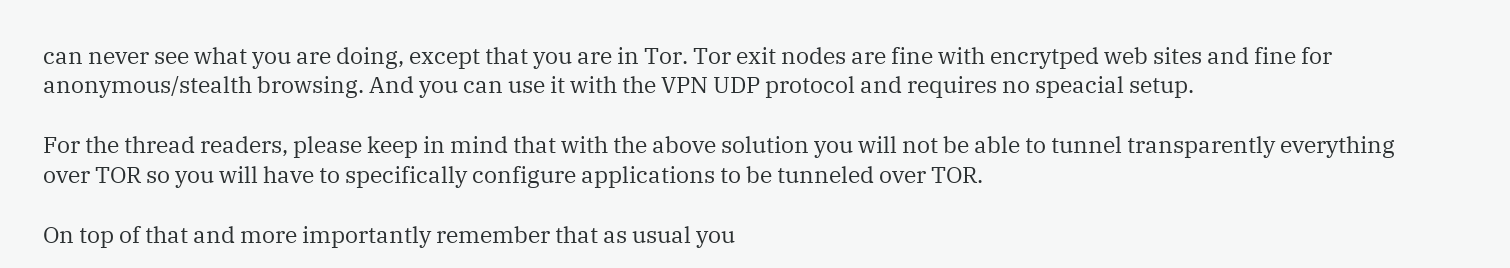can never see what you are doing, except that you are in Tor. Tor exit nodes are fine with encrytped web sites and fine for anonymous/stealth browsing. And you can use it with the VPN UDP protocol and requires no speacial setup.

For the thread readers, please keep in mind that with the above solution you will not be able to tunnel transparently everything over TOR so you will have to specifically configure applications to be tunneled over TOR.

On top of that and more importantly remember that as usual you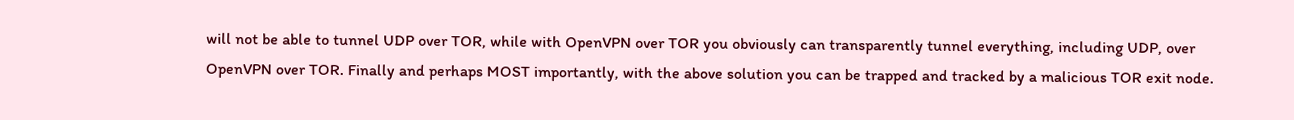will not be able to tunnel UDP over TOR, while with OpenVPN over TOR you obviously can transparently tunnel everything, including UDP, over OpenVPN over TOR. Finally and perhaps MOST importantly, with the above solution you can be trapped and tracked by a malicious TOR exit node.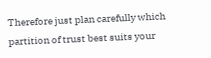Therefore just plan carefully which partition of trust best suits your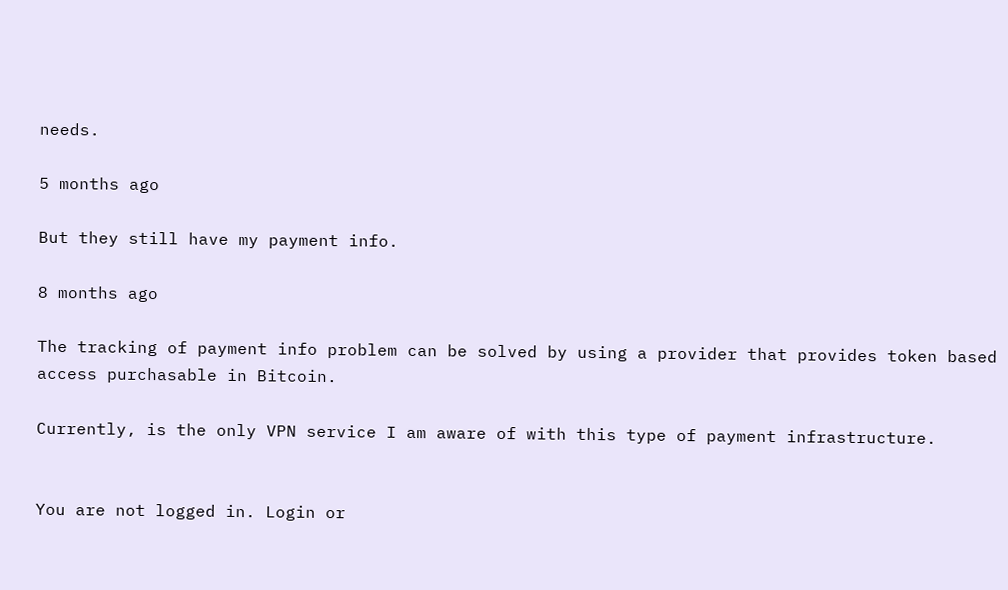needs.

5 months ago

But they still have my payment info.

8 months ago

The tracking of payment info problem can be solved by using a provider that provides token based access purchasable in Bitcoin.

Currently, is the only VPN service I am aware of with this type of payment infrastructure.


You are not logged in. Login or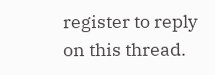register to reply on this thread.